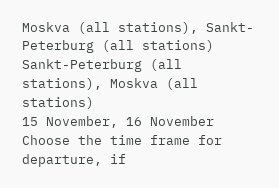Moskva (all stations), Sankt-Peterburg (all stations)
Sankt-Peterburg (all stations), Moskva (all stations)
15 November, 16 November
Choose the time frame for departure, if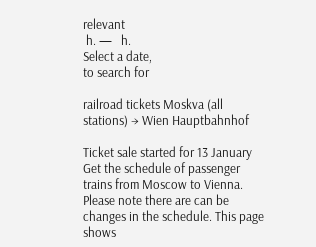relevant
 h. —   h.
Select a date,
to search for

railroad tickets Moskva (all stations) → Wien Hauptbahnhof

Ticket sale started for 13 January
Get the schedule of passenger trains from Moscow to Vienna. Please note there are can be changes in the schedule. This page shows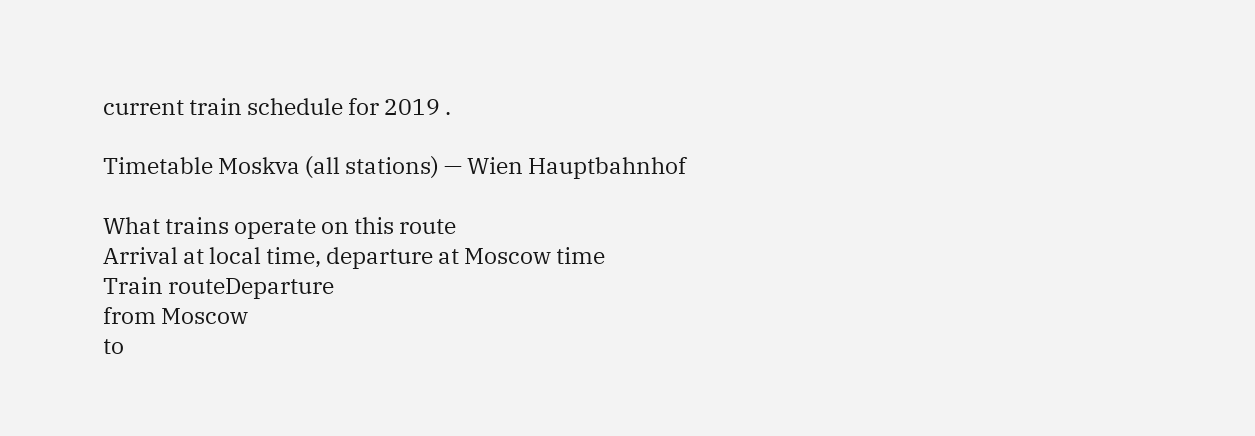current train schedule for 2019 .

Timetable Moskva (all stations) — Wien Hauptbahnhof

What trains operate on this route
Arrival at local time, departure at Moscow time
Train routeDeparture
from Moscow
to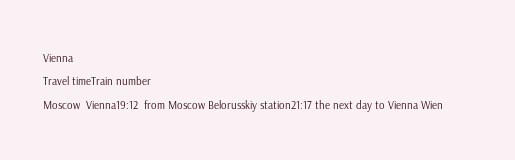Vienna
Travel timeTrain number
Moscow  Vienna19:12  from Moscow Belorusskiy station21:17 the next day to Vienna Wien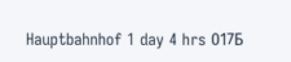Hauptbahnhof 1 day 4 hrs 017Б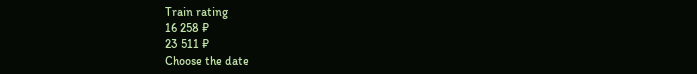Train rating
16 258 ₽
23 511 ₽
Choose the date